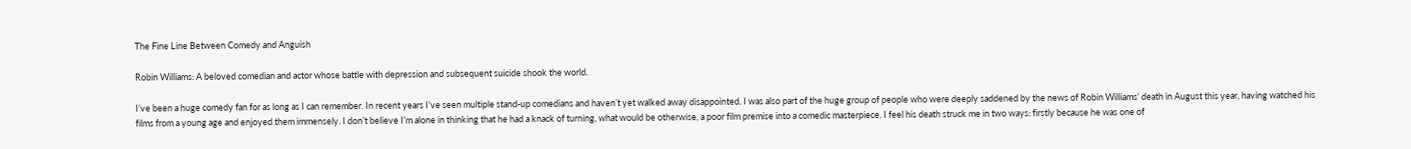The Fine Line Between Comedy and Anguish

Robin Williams: A beloved comedian and actor whose battle with depression and subsequent suicide shook the world.

I’ve been a huge comedy fan for as long as I can remember. In recent years I’ve seen multiple stand-up comedians and haven’t yet walked away disappointed. I was also part of the huge group of people who were deeply saddened by the news of Robin Williams’ death in August this year, having watched his films from a young age and enjoyed them immensely. I don’t believe I’m alone in thinking that he had a knack of turning, what would be otherwise, a poor film premise into a comedic masterpiece. I feel his death struck me in two ways: firstly because he was one of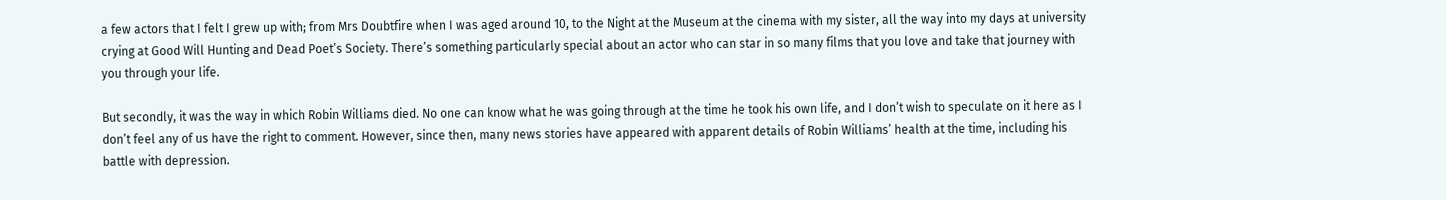a few actors that I felt I grew up with; from Mrs Doubtfire when I was aged around 10, to the Night at the Museum at the cinema with my sister, all the way into my days at university crying at Good Will Hunting and Dead Poet’s Society. There’s something particularly special about an actor who can star in so many films that you love and take that journey with you through your life.

But secondly, it was the way in which Robin Williams died. No one can know what he was going through at the time he took his own life, and I don’t wish to speculate on it here as I don’t feel any of us have the right to comment. However, since then, many news stories have appeared with apparent details of Robin Williams’ health at the time, including his battle with depression.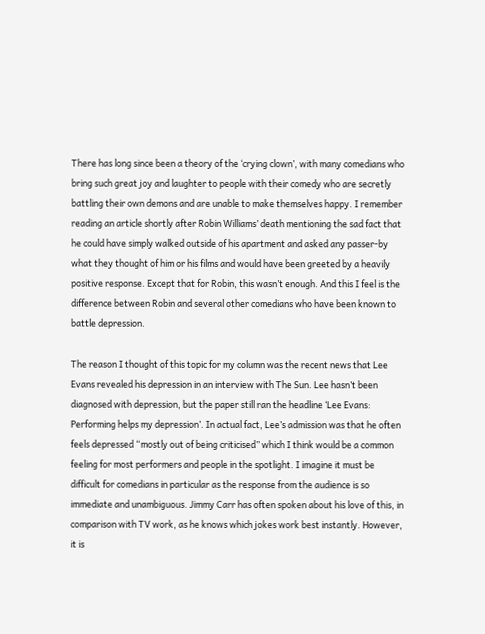There has long since been a theory of the ‘crying clown’, with many comedians who bring such great joy and laughter to people with their comedy who are secretly battling their own demons and are unable to make themselves happy. I remember reading an article shortly after Robin Williams’ death mentioning the sad fact that he could have simply walked outside of his apartment and asked any passer-by what they thought of him or his films and would have been greeted by a heavily positive response. Except that for Robin, this wasn’t enough. And this I feel is the difference between Robin and several other comedians who have been known to battle depression.

The reason I thought of this topic for my column was the recent news that Lee Evans revealed his depression in an interview with The Sun. Lee hasn’t been diagnosed with depression, but the paper still ran the headline ‘Lee Evans: Performing helps my depression’. In actual fact, Lee’s admission was that he often feels depressed “mostly out of being criticised” which I think would be a common feeling for most performers and people in the spotlight. I imagine it must be difficult for comedians in particular as the response from the audience is so immediate and unambiguous. Jimmy Carr has often spoken about his love of this, in comparison with TV work, as he knows which jokes work best instantly. However, it is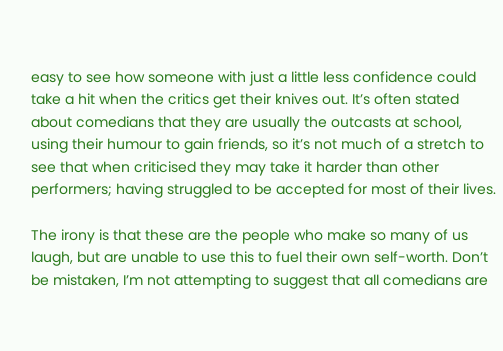easy to see how someone with just a little less confidence could take a hit when the critics get their knives out. It’s often stated about comedians that they are usually the outcasts at school, using their humour to gain friends, so it’s not much of a stretch to see that when criticised they may take it harder than other performers; having struggled to be accepted for most of their lives.

The irony is that these are the people who make so many of us laugh, but are unable to use this to fuel their own self-worth. Don’t be mistaken, I’m not attempting to suggest that all comedians are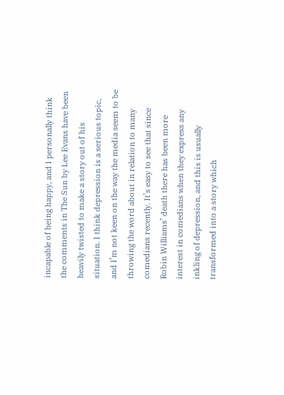incapable of being happy, and I personally think the comments in The Sun by Lee Evans have been heavily twisted to make a story out of his situation. I think depression is a serious topic, and I’m not keen on the way the media seem to be throwing the word about in relation to many comedians recently. It’s easy to see that since Robin Williams’ death there has been more interest in comedians when they express any inkling of depression, and this is usually transformed into a story which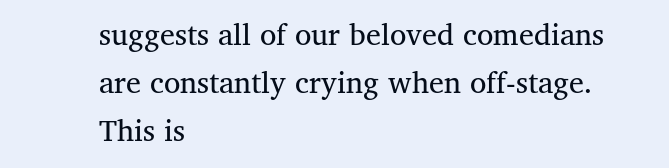suggests all of our beloved comedians are constantly crying when off-stage. This is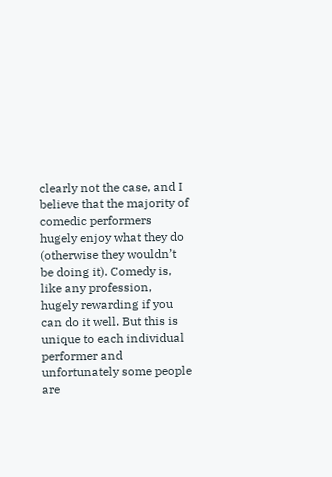clearly not the case, and I believe that the majority of comedic performers hugely enjoy what they do (otherwise they wouldn’t be doing it). Comedy is, like any profession, hugely rewarding if you can do it well. But this is unique to each individual performer and unfortunately some people are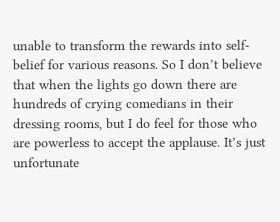unable to transform the rewards into self-belief for various reasons. So I don’t believe that when the lights go down there are hundreds of crying comedians in their dressing rooms, but I do feel for those who are powerless to accept the applause. It’s just unfortunate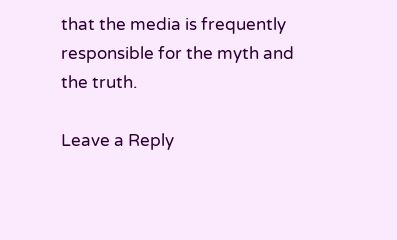that the media is frequently responsible for the myth and the truth.

Leave a Reply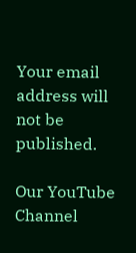Your email address will not be published.

Our YouTube Channel